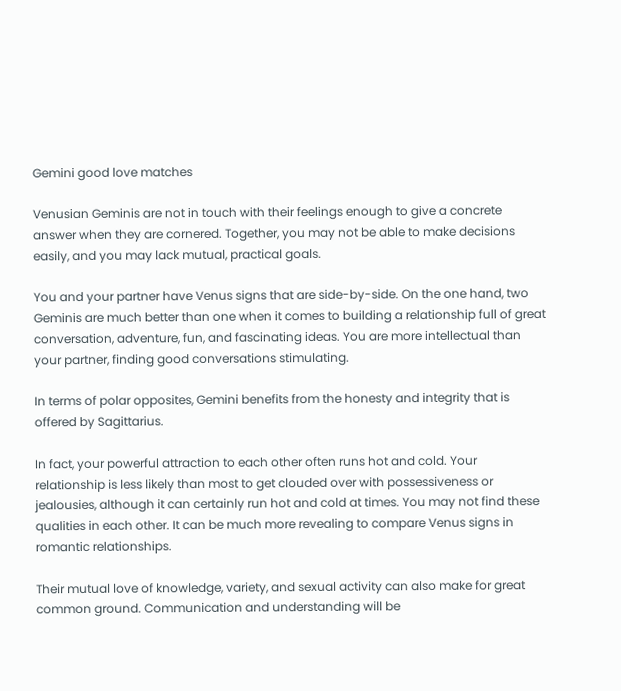Gemini good love matches

Venusian Geminis are not in touch with their feelings enough to give a concrete answer when they are cornered. Together, you may not be able to make decisions easily, and you may lack mutual, practical goals.

You and your partner have Venus signs that are side-by-side. On the one hand, two Geminis are much better than one when it comes to building a relationship full of great conversation, adventure, fun, and fascinating ideas. You are more intellectual than your partner, finding good conversations stimulating.

In terms of polar opposites, Gemini benefits from the honesty and integrity that is offered by Sagittarius.

In fact, your powerful attraction to each other often runs hot and cold. Your relationship is less likely than most to get clouded over with possessiveness or jealousies, although it can certainly run hot and cold at times. You may not find these qualities in each other. It can be much more revealing to compare Venus signs in romantic relationships.

Their mutual love of knowledge, variety, and sexual activity can also make for great common ground. Communication and understanding will be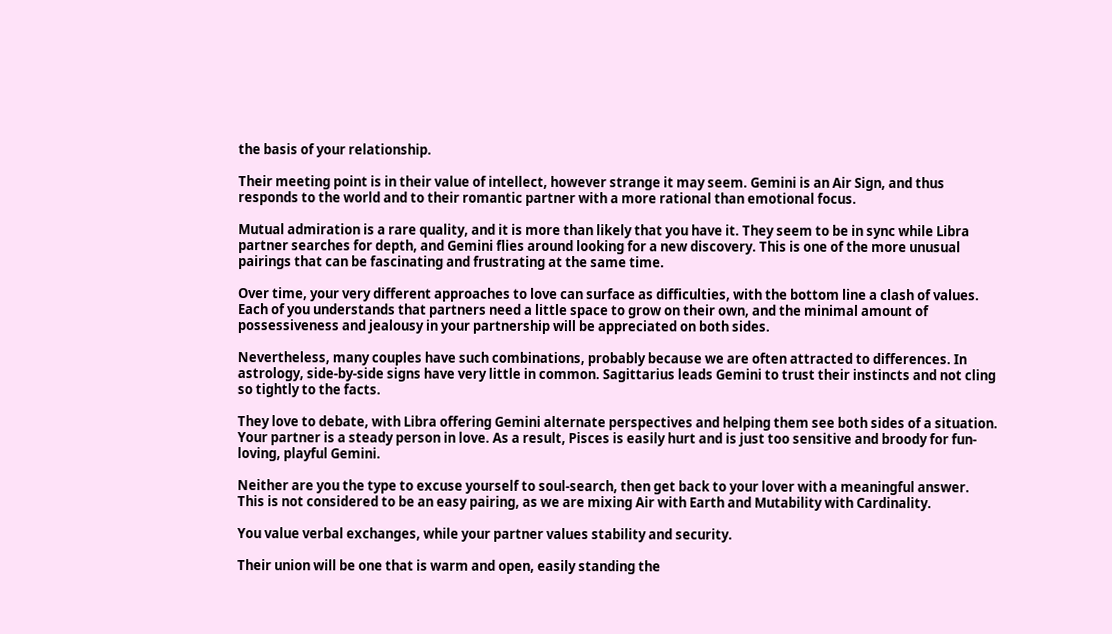the basis of your relationship.

Their meeting point is in their value of intellect, however strange it may seem. Gemini is an Air Sign, and thus responds to the world and to their romantic partner with a more rational than emotional focus.

Mutual admiration is a rare quality, and it is more than likely that you have it. They seem to be in sync while Libra partner searches for depth, and Gemini flies around looking for a new discovery. This is one of the more unusual pairings that can be fascinating and frustrating at the same time.

Over time, your very different approaches to love can surface as difficulties, with the bottom line a clash of values. Each of you understands that partners need a little space to grow on their own, and the minimal amount of possessiveness and jealousy in your partnership will be appreciated on both sides.

Nevertheless, many couples have such combinations, probably because we are often attracted to differences. In astrology, side-by-side signs have very little in common. Sagittarius leads Gemini to trust their instincts and not cling so tightly to the facts.

They love to debate, with Libra offering Gemini alternate perspectives and helping them see both sides of a situation. Your partner is a steady person in love. As a result, Pisces is easily hurt and is just too sensitive and broody for fun-loving, playful Gemini.

Neither are you the type to excuse yourself to soul-search, then get back to your lover with a meaningful answer. This is not considered to be an easy pairing, as we are mixing Air with Earth and Mutability with Cardinality.

You value verbal exchanges, while your partner values stability and security.

Their union will be one that is warm and open, easily standing the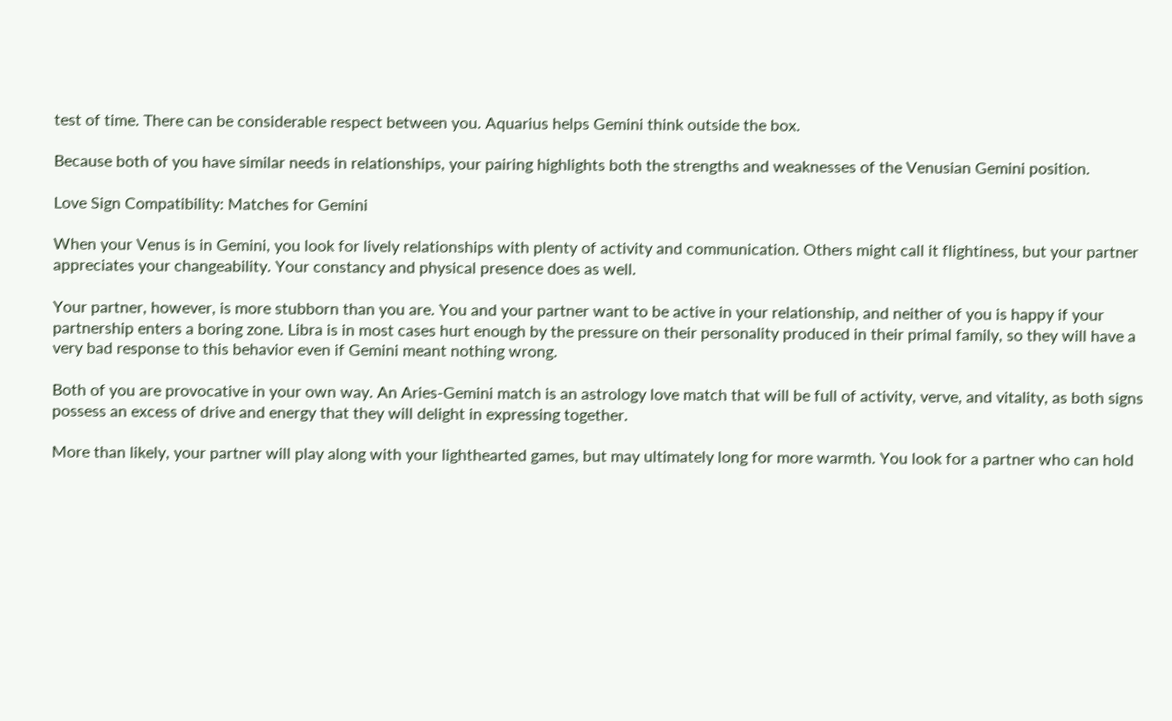test of time. There can be considerable respect between you. Aquarius helps Gemini think outside the box.

Because both of you have similar needs in relationships, your pairing highlights both the strengths and weaknesses of the Venusian Gemini position.

Love Sign Compatibility: Matches for Gemini

When your Venus is in Gemini, you look for lively relationships with plenty of activity and communication. Others might call it flightiness, but your partner appreciates your changeability. Your constancy and physical presence does as well.

Your partner, however, is more stubborn than you are. You and your partner want to be active in your relationship, and neither of you is happy if your partnership enters a boring zone. Libra is in most cases hurt enough by the pressure on their personality produced in their primal family, so they will have a very bad response to this behavior even if Gemini meant nothing wrong.

Both of you are provocative in your own way. An Aries-Gemini match is an astrology love match that will be full of activity, verve, and vitality, as both signs possess an excess of drive and energy that they will delight in expressing together.

More than likely, your partner will play along with your lighthearted games, but may ultimately long for more warmth. You look for a partner who can hold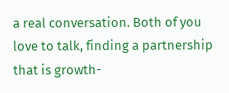a real conversation. Both of you love to talk, finding a partnership that is growth-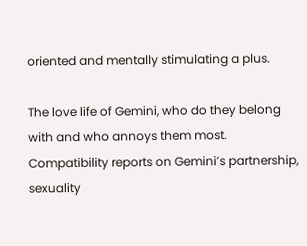oriented and mentally stimulating a plus.

The love life of Gemini, who do they belong with and who annoys them most. Compatibility reports on Gemini’s partnership, sexuality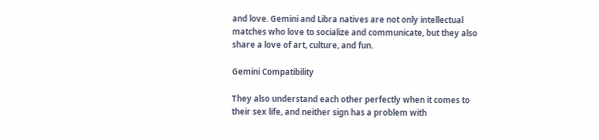and love. Gemini and Libra natives are not only intellectual matches who love to socialize and communicate, but they also share a love of art, culture, and fun.

Gemini Compatibility

They also understand each other perfectly when it comes to their sex life, and neither sign has a problem with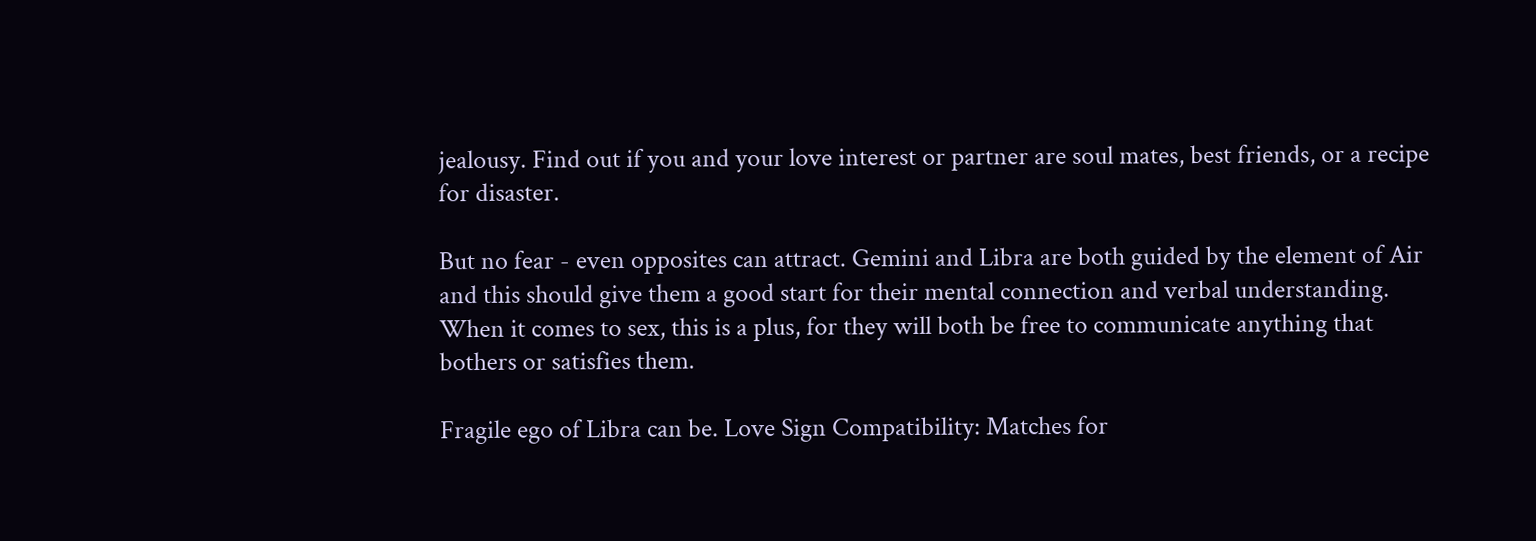jealousy. Find out if you and your love interest or partner are soul mates, best friends, or a recipe for disaster.

But no fear - even opposites can attract. Gemini and Libra are both guided by the element of Air and this should give them a good start for their mental connection and verbal understanding. When it comes to sex, this is a plus, for they will both be free to communicate anything that bothers or satisfies them.

Fragile ego of Libra can be. Love Sign Compatibility: Matches for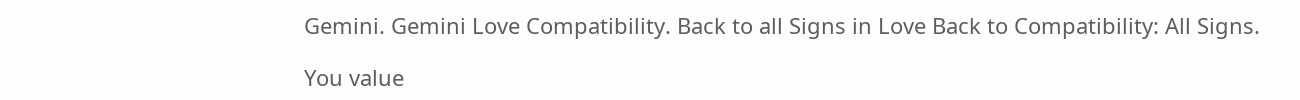Gemini. Gemini Love Compatibility. Back to all Signs in Love Back to Compatibility: All Signs.

You value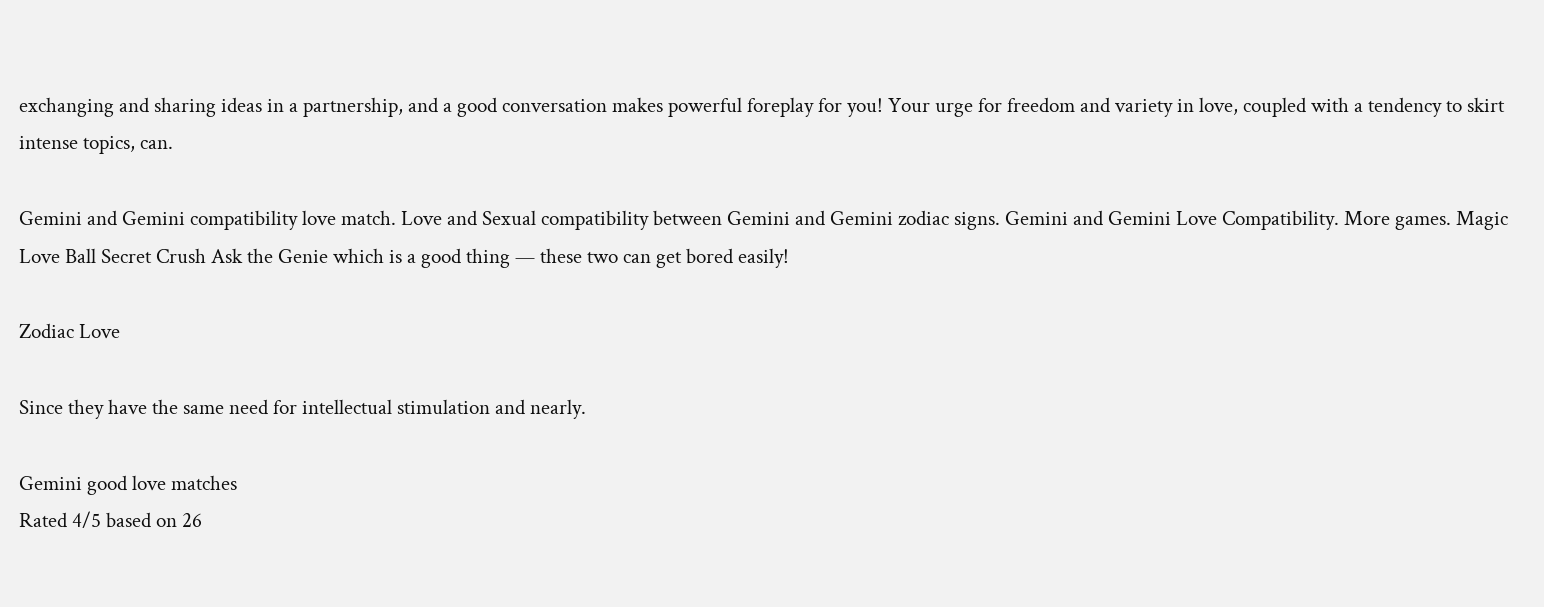exchanging and sharing ideas in a partnership, and a good conversation makes powerful foreplay for you! Your urge for freedom and variety in love, coupled with a tendency to skirt intense topics, can.

Gemini and Gemini compatibility love match. Love and Sexual compatibility between Gemini and Gemini zodiac signs. Gemini and Gemini Love Compatibility. More games. Magic Love Ball Secret Crush Ask the Genie which is a good thing — these two can get bored easily!

Zodiac Love

Since they have the same need for intellectual stimulation and nearly.

Gemini good love matches
Rated 4/5 based on 26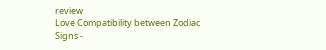review
Love Compatibility between Zodiac Signs -